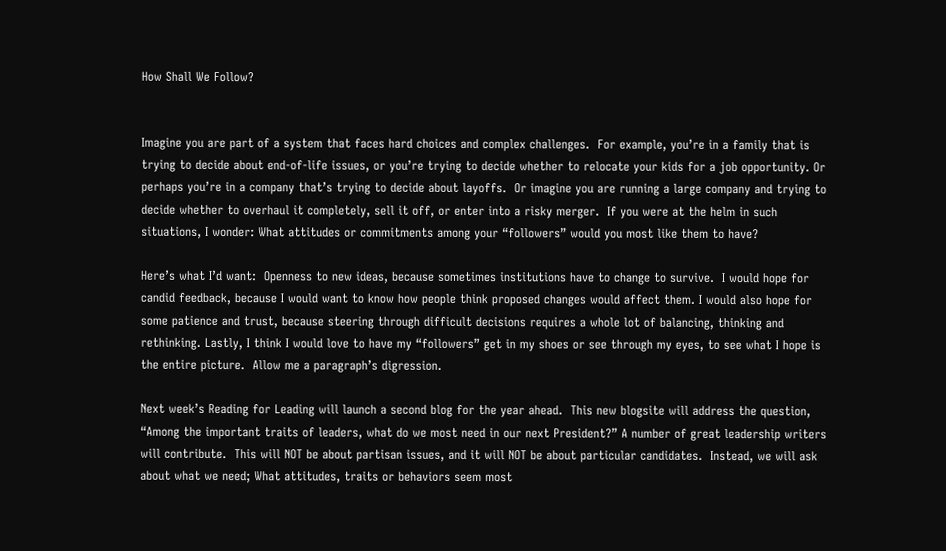How Shall We Follow?


Imagine you are part of a system that faces hard choices and complex challenges.  For example, you’re in a family that is trying to decide about end-of-life issues, or you’re trying to decide whether to relocate your kids for a job opportunity. Or perhaps you’re in a company that’s trying to decide about layoffs.  Or imagine you are running a large company and trying to decide whether to overhaul it completely, sell it off, or enter into a risky merger.  If you were at the helm in such situations, I wonder: What attitudes or commitments among your “followers” would you most like them to have?

Here’s what I’d want:  Openness to new ideas, because sometimes institutions have to change to survive.  I would hope for candid feedback, because I would want to know how people think proposed changes would affect them. I would also hope for some patience and trust, because steering through difficult decisions requires a whole lot of balancing, thinking and rethinking. Lastly, I think I would love to have my “followers” get in my shoes or see through my eyes, to see what I hope is the entire picture.  Allow me a paragraph’s digression.

Next week’s Reading for Leading will launch a second blog for the year ahead.  This new blogsite will address the question, “Among the important traits of leaders, what do we most need in our next President?” A number of great leadership writers will contribute.  This will NOT be about partisan issues, and it will NOT be about particular candidates.  Instead, we will ask about what we need; What attitudes, traits or behaviors seem most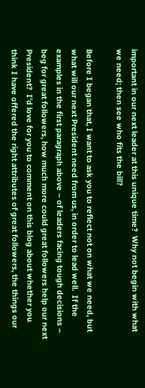important in our next leader at this unique time?  Why not begin with what we need; then see who fits the bill?

Before I began that, I want to ask you to reflect not on what we need, but what will our next President need from us, in order to lead well.  If the examples in the first paragraph above – of leaders facing tough decisions – beg for great followers, how much more could great followers help our next President?  I’d love for you to comment on this blog about whether you think I have offered the right attributes of great followers, the things our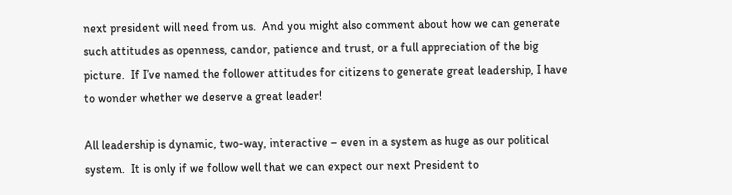next president will need from us.  And you might also comment about how we can generate such attitudes as openness, candor, patience and trust, or a full appreciation of the big picture.  If I’ve named the follower attitudes for citizens to generate great leadership, I have to wonder whether we deserve a great leader!

All leadership is dynamic, two-way, interactive – even in a system as huge as our political system.  It is only if we follow well that we can expect our next President to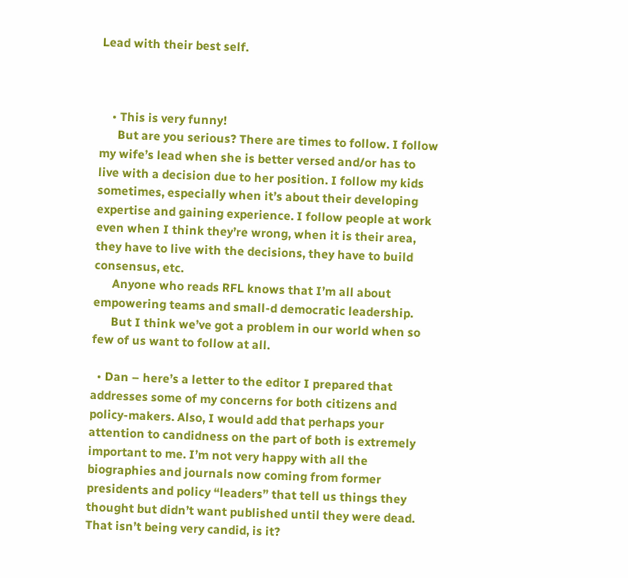Lead with their best self.



    • This is very funny!
      But are you serious? There are times to follow. I follow my wife’s lead when she is better versed and/or has to live with a decision due to her position. I follow my kids sometimes, especially when it’s about their developing expertise and gaining experience. I follow people at work even when I think they’re wrong, when it is their area, they have to live with the decisions, they have to build consensus, etc.
      Anyone who reads RFL knows that I’m all about empowering teams and small-d democratic leadership.
      But I think we’ve got a problem in our world when so few of us want to follow at all.

  • Dan – here’s a letter to the editor I prepared that addresses some of my concerns for both citizens and policy-makers. Also, I would add that perhaps your attention to candidness on the part of both is extremely important to me. I’m not very happy with all the biographies and journals now coming from former presidents and policy “leaders” that tell us things they thought but didn’t want published until they were dead. That isn’t being very candid, is it?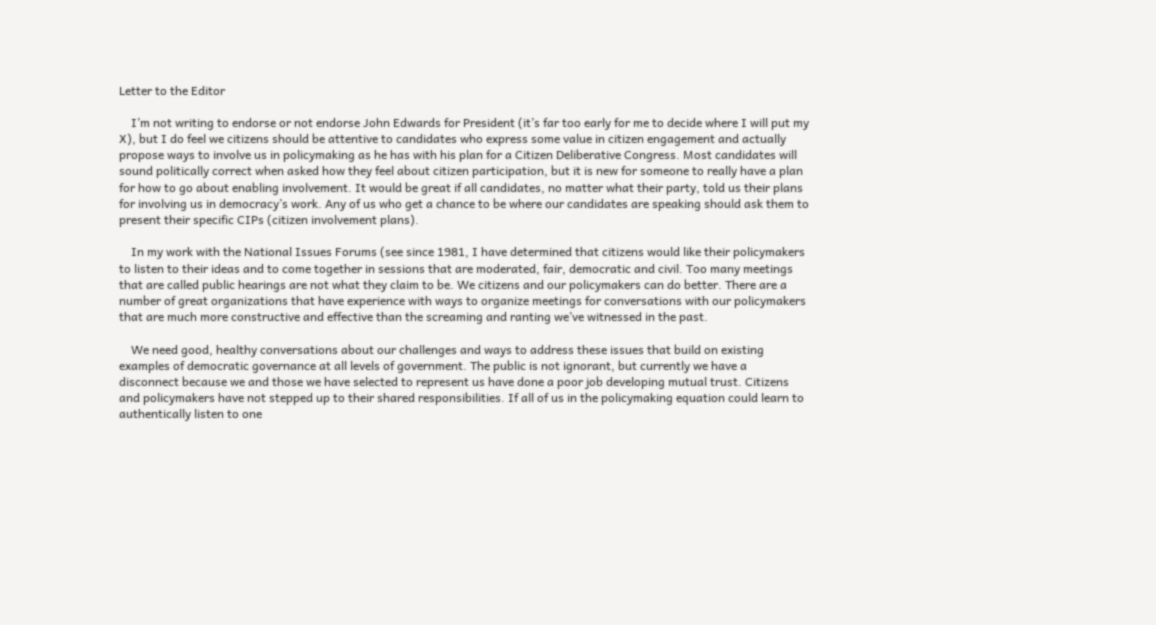Letter to the Editor

    I’m not writing to endorse or not endorse John Edwards for President (it’s far too early for me to decide where I will put my X), but I do feel we citizens should be attentive to candidates who express some value in citizen engagement and actually propose ways to involve us in policymaking as he has with his plan for a Citizen Deliberative Congress. Most candidates will sound politically correct when asked how they feel about citizen participation, but it is new for someone to really have a plan for how to go about enabling involvement. It would be great if all candidates, no matter what their party, told us their plans for involving us in democracy’s work. Any of us who get a chance to be where our candidates are speaking should ask them to present their specific CIPs (citizen involvement plans).

    In my work with the National Issues Forums (see since 1981, I have determined that citizens would like their policymakers to listen to their ideas and to come together in sessions that are moderated, fair, democratic and civil. Too many meetings that are called public hearings are not what they claim to be. We citizens and our policymakers can do better. There are a number of great organizations that have experience with ways to organize meetings for conversations with our policymakers that are much more constructive and effective than the screaming and ranting we’ve witnessed in the past.

    We need good, healthy conversations about our challenges and ways to address these issues that build on existing examples of democratic governance at all levels of government. The public is not ignorant, but currently we have a disconnect because we and those we have selected to represent us have done a poor job developing mutual trust. Citizens and policymakers have not stepped up to their shared responsibilities. If all of us in the policymaking equation could learn to authentically listen to one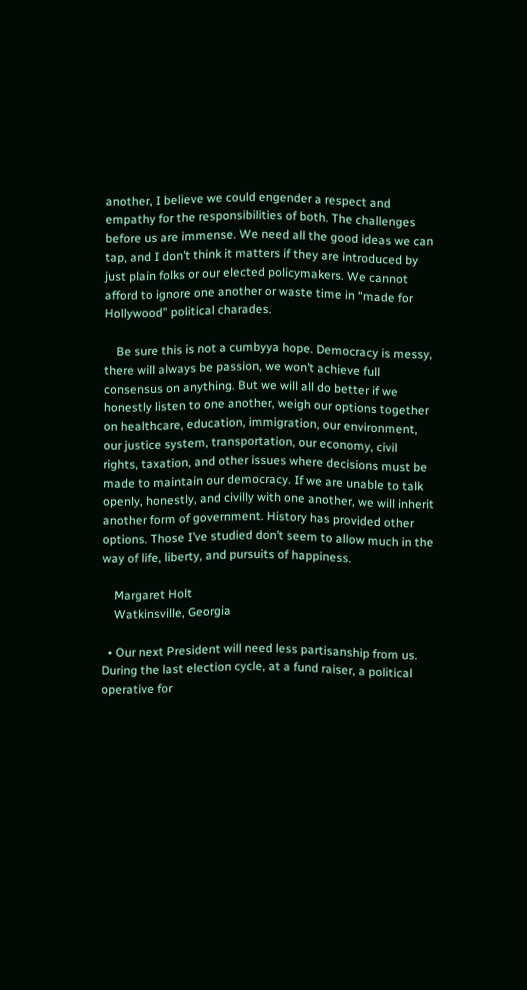another, I believe we could engender a respect and empathy for the responsibilities of both. The challenges before us are immense. We need all the good ideas we can tap, and I don’t think it matters if they are introduced by just plain folks or our elected policymakers. We cannot afford to ignore one another or waste time in “made for Hollywood” political charades.

    Be sure this is not a cumbyya hope. Democracy is messy, there will always be passion, we won’t achieve full consensus on anything. But we will all do better if we honestly listen to one another, weigh our options together on healthcare, education, immigration, our environment, our justice system, transportation, our economy, civil rights, taxation, and other issues where decisions must be made to maintain our democracy. If we are unable to talk openly, honestly, and civilly with one another, we will inherit another form of government. History has provided other options. Those I’ve studied don’t seem to allow much in the way of life, liberty, and pursuits of happiness.

    Margaret Holt
    Watkinsville, Georgia

  • Our next President will need less partisanship from us. During the last election cycle, at a fund raiser, a political operative for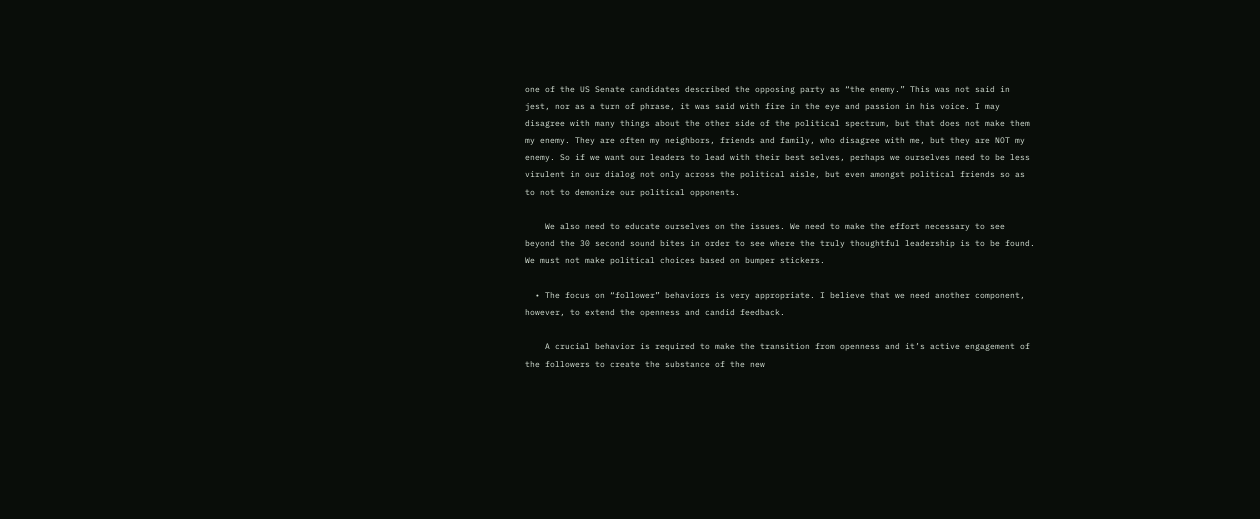one of the US Senate candidates described the opposing party as “the enemy.” This was not said in jest, nor as a turn of phrase, it was said with fire in the eye and passion in his voice. I may disagree with many things about the other side of the political spectrum, but that does not make them my enemy. They are often my neighbors, friends and family, who disagree with me, but they are NOT my enemy. So if we want our leaders to lead with their best selves, perhaps we ourselves need to be less virulent in our dialog not only across the political aisle, but even amongst political friends so as to not to demonize our political opponents.

    We also need to educate ourselves on the issues. We need to make the effort necessary to see beyond the 30 second sound bites in order to see where the truly thoughtful leadership is to be found. We must not make political choices based on bumper stickers.

  • The focus on “follower” behaviors is very appropriate. I believe that we need another component, however, to extend the openness and candid feedback.

    A crucial behavior is required to make the transition from openness and it’s active engagement of the followers to create the substance of the new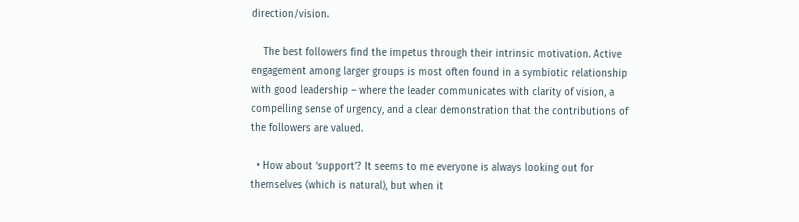direction/vision.

    The best followers find the impetus through their intrinsic motivation. Active engagement among larger groups is most often found in a symbiotic relationship with good leadership – where the leader communicates with clarity of vision, a compelling sense of urgency, and a clear demonstration that the contributions of the followers are valued.

  • How about ‘support’? It seems to me everyone is always looking out for themselves (which is natural), but when it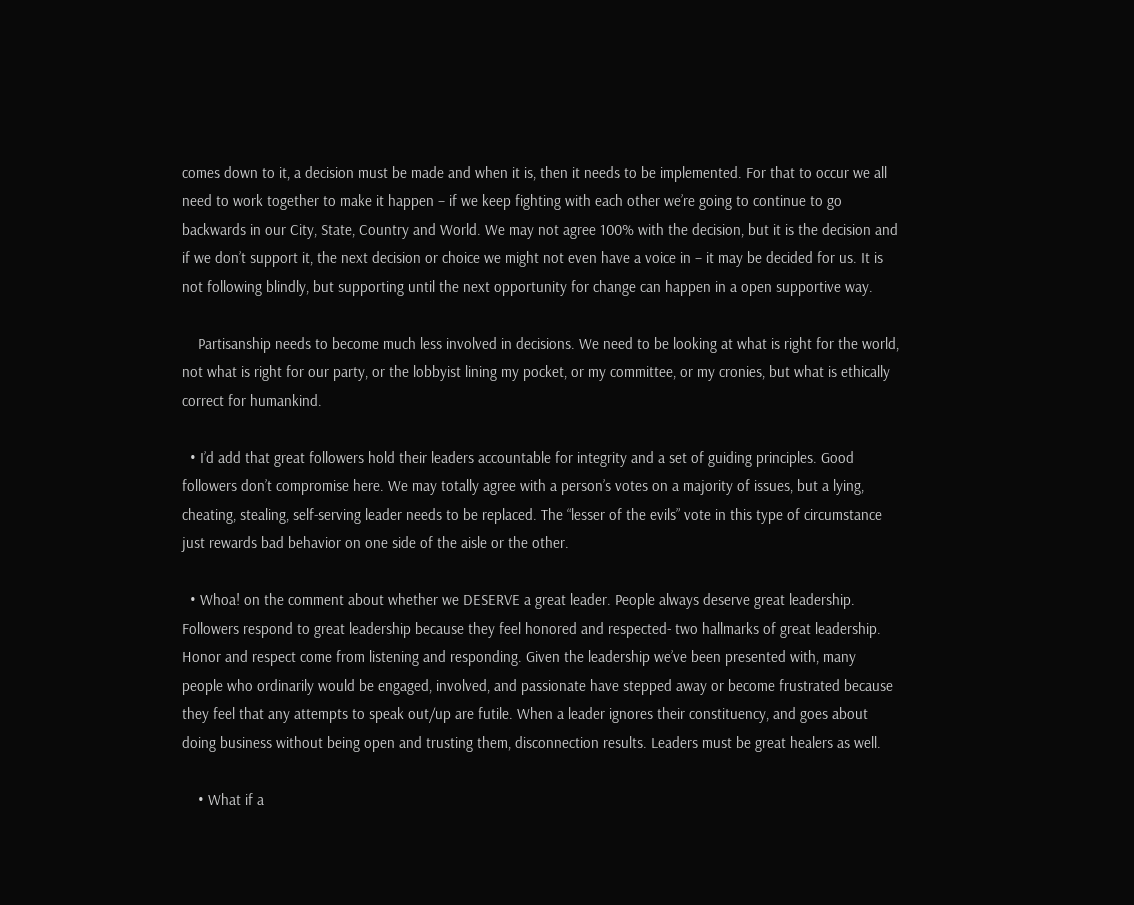comes down to it, a decision must be made and when it is, then it needs to be implemented. For that to occur we all need to work together to make it happen – if we keep fighting with each other we’re going to continue to go backwards in our City, State, Country and World. We may not agree 100% with the decision, but it is the decision and if we don’t support it, the next decision or choice we might not even have a voice in – it may be decided for us. It is not following blindly, but supporting until the next opportunity for change can happen in a open supportive way.

    Partisanship needs to become much less involved in decisions. We need to be looking at what is right for the world, not what is right for our party, or the lobbyist lining my pocket, or my committee, or my cronies, but what is ethically correct for humankind.

  • I’d add that great followers hold their leaders accountable for integrity and a set of guiding principles. Good followers don’t compromise here. We may totally agree with a person’s votes on a majority of issues, but a lying, cheating, stealing, self-serving leader needs to be replaced. The “lesser of the evils” vote in this type of circumstance just rewards bad behavior on one side of the aisle or the other.

  • Whoa! on the comment about whether we DESERVE a great leader. People always deserve great leadership. Followers respond to great leadership because they feel honored and respected- two hallmarks of great leadership. Honor and respect come from listening and responding. Given the leadership we’ve been presented with, many people who ordinarily would be engaged, involved, and passionate have stepped away or become frustrated because they feel that any attempts to speak out/up are futile. When a leader ignores their constituency, and goes about doing business without being open and trusting them, disconnection results. Leaders must be great healers as well.

    • What if a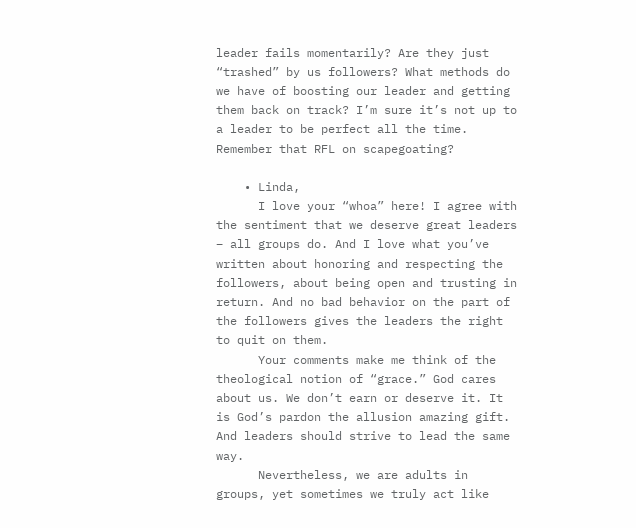leader fails momentarily? Are they just “trashed” by us followers? What methods do we have of boosting our leader and getting them back on track? I’m sure it’s not up to a leader to be perfect all the time. Remember that RFL on scapegoating?

    • Linda,
      I love your “whoa” here! I agree with the sentiment that we deserve great leaders – all groups do. And I love what you’ve written about honoring and respecting the followers, about being open and trusting in return. And no bad behavior on the part of the followers gives the leaders the right to quit on them.
      Your comments make me think of the theological notion of “grace.” God cares about us. We don’t earn or deserve it. It is God’s pardon the allusion amazing gift. And leaders should strive to lead the same way.
      Nevertheless, we are adults in groups, yet sometimes we truly act like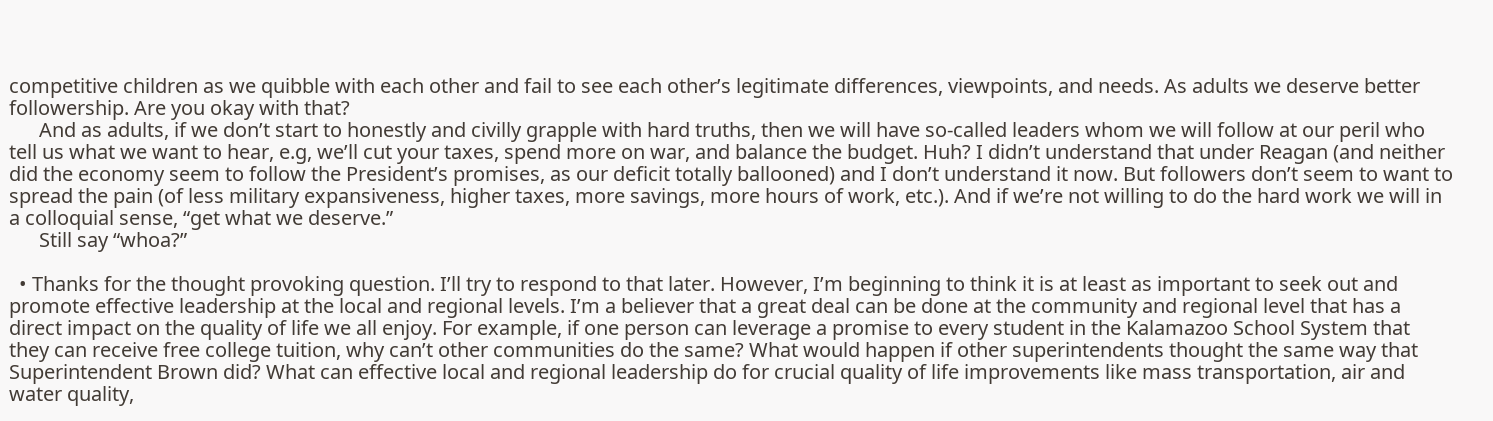competitive children as we quibble with each other and fail to see each other’s legitimate differences, viewpoints, and needs. As adults we deserve better followership. Are you okay with that?
      And as adults, if we don’t start to honestly and civilly grapple with hard truths, then we will have so-called leaders whom we will follow at our peril who tell us what we want to hear, e.g, we’ll cut your taxes, spend more on war, and balance the budget. Huh? I didn’t understand that under Reagan (and neither did the economy seem to follow the President’s promises, as our deficit totally ballooned) and I don’t understand it now. But followers don’t seem to want to spread the pain (of less military expansiveness, higher taxes, more savings, more hours of work, etc.). And if we’re not willing to do the hard work we will in a colloquial sense, “get what we deserve.”
      Still say “whoa?”

  • Thanks for the thought provoking question. I’ll try to respond to that later. However, I’m beginning to think it is at least as important to seek out and promote effective leadership at the local and regional levels. I’m a believer that a great deal can be done at the community and regional level that has a direct impact on the quality of life we all enjoy. For example, if one person can leverage a promise to every student in the Kalamazoo School System that they can receive free college tuition, why can’t other communities do the same? What would happen if other superintendents thought the same way that Superintendent Brown did? What can effective local and regional leadership do for crucial quality of life improvements like mass transportation, air and water quality,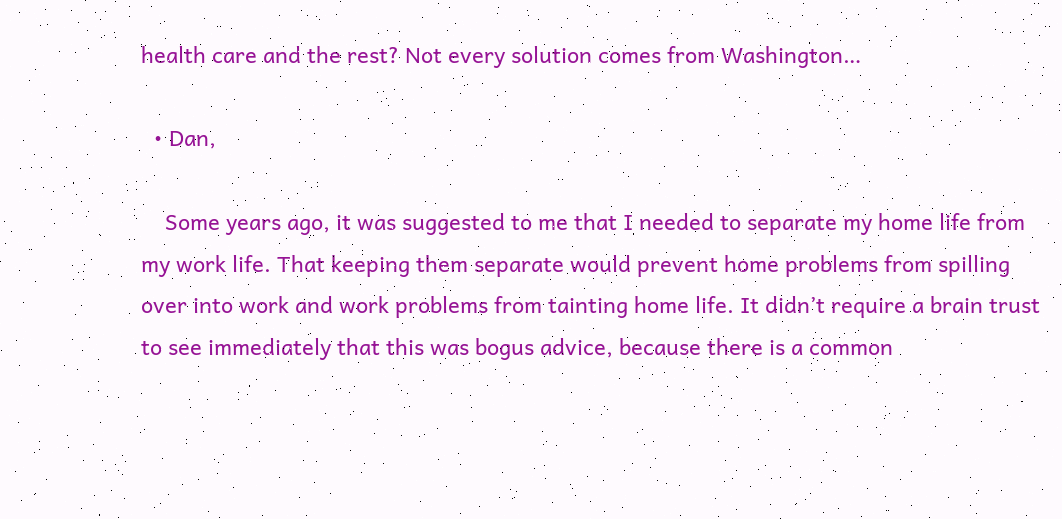health care and the rest? Not every solution comes from Washington…

  • Dan,

    Some years ago, it was suggested to me that I needed to separate my home life from my work life. That keeping them separate would prevent home problems from spilling over into work and work problems from tainting home life. It didn’t require a brain trust to see immediately that this was bogus advice, because there is a common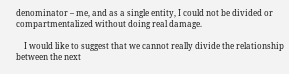denominator – me, and as a single entity, I could not be divided or compartmentalized without doing real damage.

    I would like to suggest that we cannot really divide the relationship between the next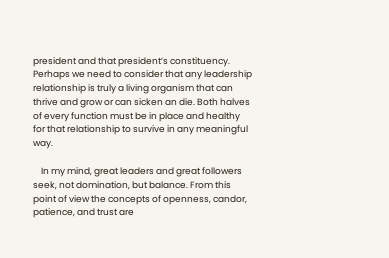president and that president’s constituency. Perhaps we need to consider that any leadership relationship is truly a living organism that can thrive and grow or can sicken an die. Both halves of every function must be in place and healthy for that relationship to survive in any meaningful way.

    In my mind, great leaders and great followers seek, not domination, but balance. From this point of view the concepts of openness, candor, patience, and trust are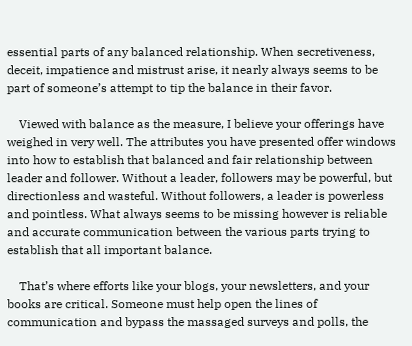essential parts of any balanced relationship. When secretiveness, deceit, impatience and mistrust arise, it nearly always seems to be part of someone’s attempt to tip the balance in their favor.

    Viewed with balance as the measure, I believe your offerings have weighed in very well. The attributes you have presented offer windows into how to establish that balanced and fair relationship between leader and follower. Without a leader, followers may be powerful, but directionless and wasteful. Without followers, a leader is powerless and pointless. What always seems to be missing however is reliable and accurate communication between the various parts trying to establish that all important balance.

    That’s where efforts like your blogs, your newsletters, and your books are critical. Someone must help open the lines of communication and bypass the massaged surveys and polls, the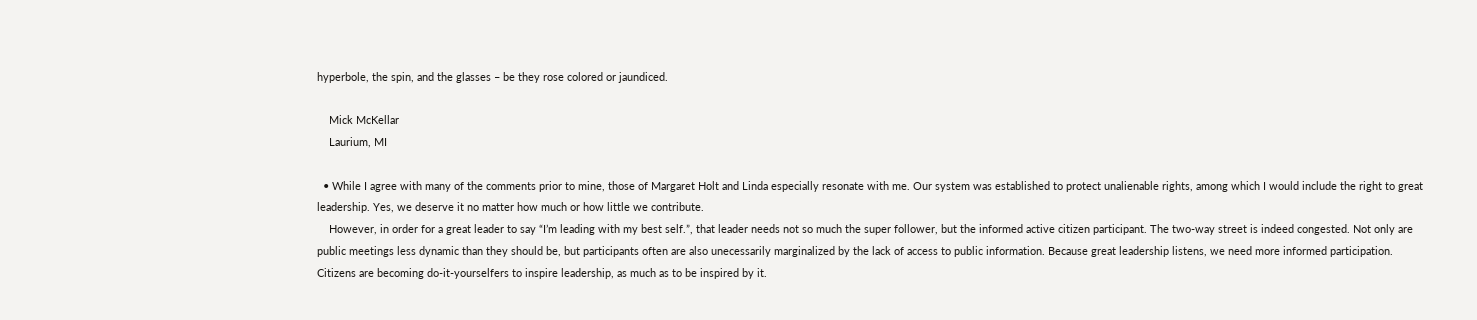hyperbole, the spin, and the glasses – be they rose colored or jaundiced.

    Mick McKellar
    Laurium, MI

  • While I agree with many of the comments prior to mine, those of Margaret Holt and Linda especially resonate with me. Our system was established to protect unalienable rights, among which I would include the right to great leadership. Yes, we deserve it no matter how much or how little we contribute.
    However, in order for a great leader to say “I’m leading with my best self.”, that leader needs not so much the super follower, but the informed active citizen participant. The two-way street is indeed congested. Not only are public meetings less dynamic than they should be, but participants often are also unecessarily marginalized by the lack of access to public information. Because great leadership listens, we need more informed participation. Citizens are becoming do-it-yourselfers to inspire leadership, as much as to be inspired by it.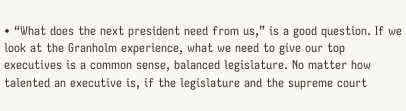• “What does the next president need from us,” is a good question. If we look at the Granholm experience, what we need to give our top executives is a common sense, balanced legislature. No matter how talented an executive is, if the legislature and the supreme court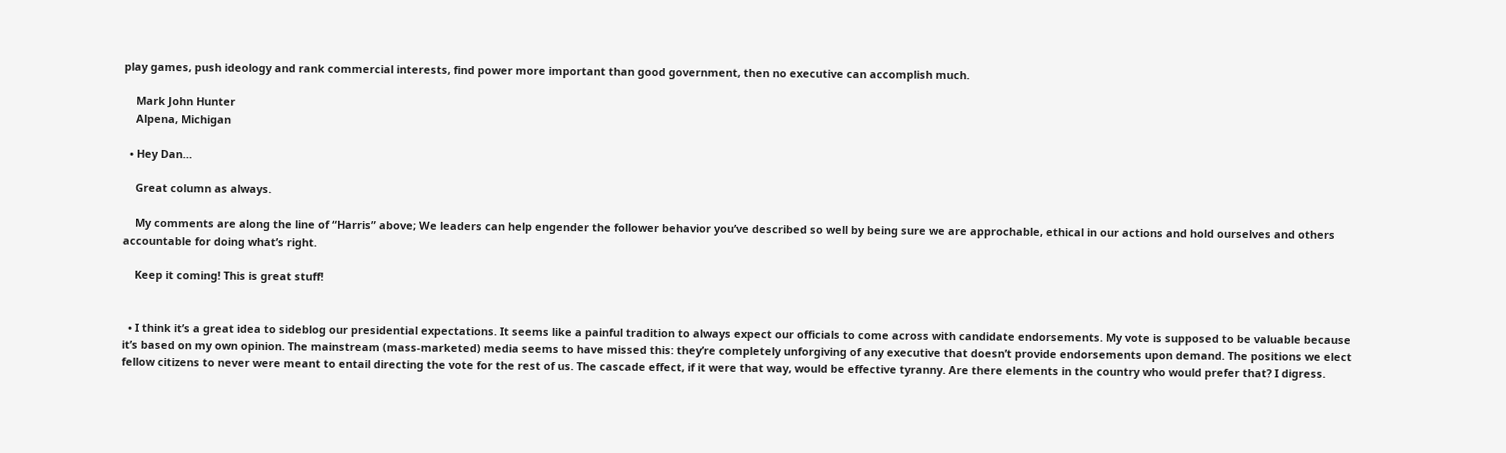play games, push ideology and rank commercial interests, find power more important than good government, then no executive can accomplish much.

    Mark John Hunter
    Alpena, Michigan

  • Hey Dan…

    Great column as always.

    My comments are along the line of “Harris” above; We leaders can help engender the follower behavior you’ve described so well by being sure we are approchable, ethical in our actions and hold ourselves and others accountable for doing what’s right.

    Keep it coming! This is great stuff!


  • I think it’s a great idea to sideblog our presidential expectations. It seems like a painful tradition to always expect our officials to come across with candidate endorsements. My vote is supposed to be valuable because it’s based on my own opinion. The mainstream (mass-marketed) media seems to have missed this: they’re completely unforgiving of any executive that doesn’t provide endorsements upon demand. The positions we elect fellow citizens to never were meant to entail directing the vote for the rest of us. The cascade effect, if it were that way, would be effective tyranny. Are there elements in the country who would prefer that? I digress.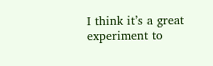I think it’s a great experiment to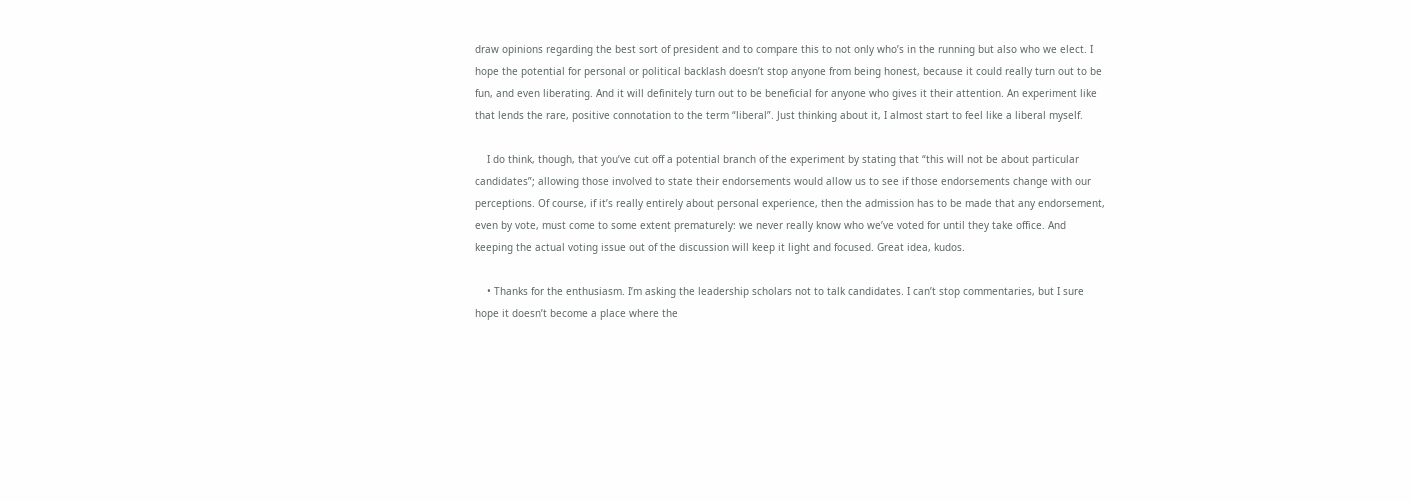draw opinions regarding the best sort of president and to compare this to not only who’s in the running but also who we elect. I hope the potential for personal or political backlash doesn’t stop anyone from being honest, because it could really turn out to be fun, and even liberating. And it will definitely turn out to be beneficial for anyone who gives it their attention. An experiment like that lends the rare, positive connotation to the term “liberal”. Just thinking about it, I almost start to feel like a liberal myself.

    I do think, though, that you’ve cut off a potential branch of the experiment by stating that “this will not be about particular candidates”; allowing those involved to state their endorsements would allow us to see if those endorsements change with our perceptions. Of course, if it’s really entirely about personal experience, then the admission has to be made that any endorsement, even by vote, must come to some extent prematurely: we never really know who we’ve voted for until they take office. And keeping the actual voting issue out of the discussion will keep it light and focused. Great idea, kudos.

    • Thanks for the enthusiasm. I’m asking the leadership scholars not to talk candidates. I can’t stop commentaries, but I sure hope it doesn’t become a place where the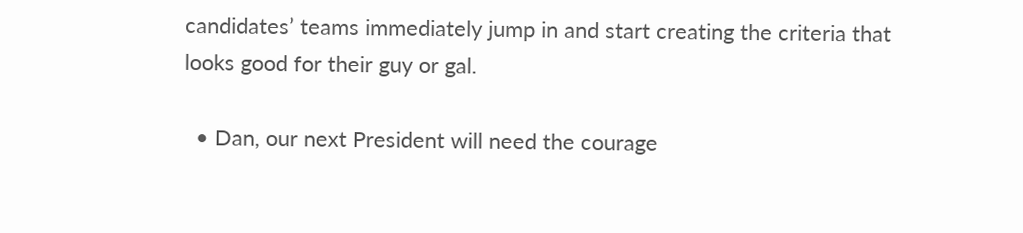candidates’ teams immediately jump in and start creating the criteria that looks good for their guy or gal.

  • Dan, our next President will need the courage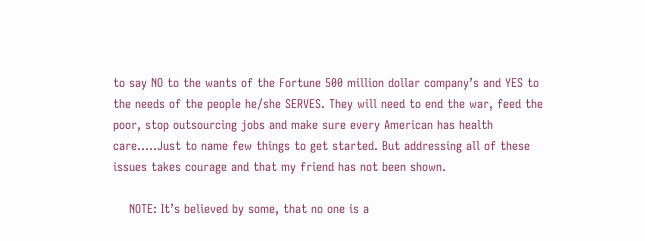to say NO to the wants of the Fortune 500 million dollar company’s and YES to the needs of the people he/she SERVES. They will need to end the war, feed the poor, stop outsourcing jobs and make sure every American has health care…..Just to name few things to get started. But addressing all of these issues takes courage and that my friend has not been shown.

    NOTE: It’s believed by some, that no one is a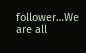follower…We are all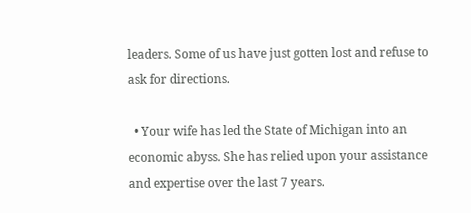leaders. Some of us have just gotten lost and refuse to ask for directions.

  • Your wife has led the State of Michigan into an economic abyss. She has relied upon your assistance and expertise over the last 7 years.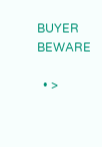BUYER BEWARE

  • >